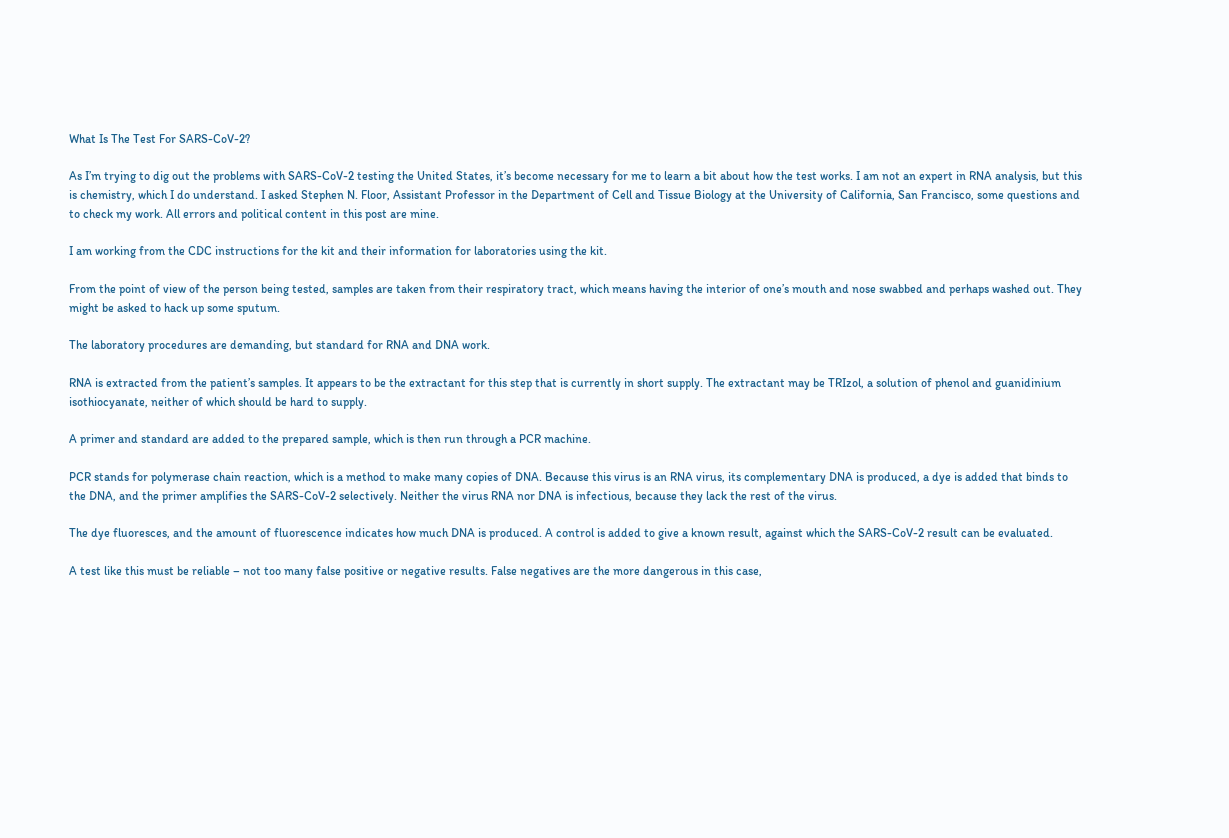What Is The Test For SARS-CoV-2?

As I’m trying to dig out the problems with SARS-CoV-2 testing the United States, it’s become necessary for me to learn a bit about how the test works. I am not an expert in RNA analysis, but this is chemistry, which I do understand. I asked Stephen N. Floor, Assistant Professor in the Department of Cell and Tissue Biology at the University of California, San Francisco, some questions and to check my work. All errors and political content in this post are mine.

I am working from the CDC instructions for the kit and their information for laboratories using the kit.

From the point of view of the person being tested, samples are taken from their respiratory tract, which means having the interior of one’s mouth and nose swabbed and perhaps washed out. They might be asked to hack up some sputum.

The laboratory procedures are demanding, but standard for RNA and DNA work.

RNA is extracted from the patient’s samples. It appears to be the extractant for this step that is currently in short supply. The extractant may be TRIzol, a solution of phenol and guanidinium isothiocyanate, neither of which should be hard to supply.

A primer and standard are added to the prepared sample, which is then run through a PCR machine.

PCR stands for polymerase chain reaction, which is a method to make many copies of DNA. Because this virus is an RNA virus, its complementary DNA is produced, a dye is added that binds to the DNA, and the primer amplifies the SARS-CoV-2 selectively. Neither the virus RNA nor DNA is infectious, because they lack the rest of the virus.

The dye fluoresces, and the amount of fluorescence indicates how much DNA is produced. A control is added to give a known result, against which the SARS-CoV-2 result can be evaluated.

A test like this must be reliable – not too many false positive or negative results. False negatives are the more dangerous in this case,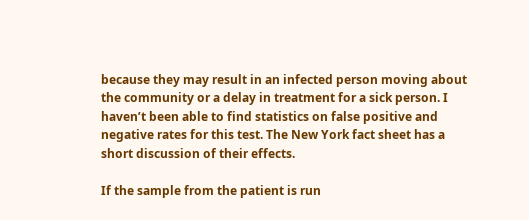because they may result in an infected person moving about the community or a delay in treatment for a sick person. I haven’t been able to find statistics on false positive and negative rates for this test. The New York fact sheet has a short discussion of their effects.

If the sample from the patient is run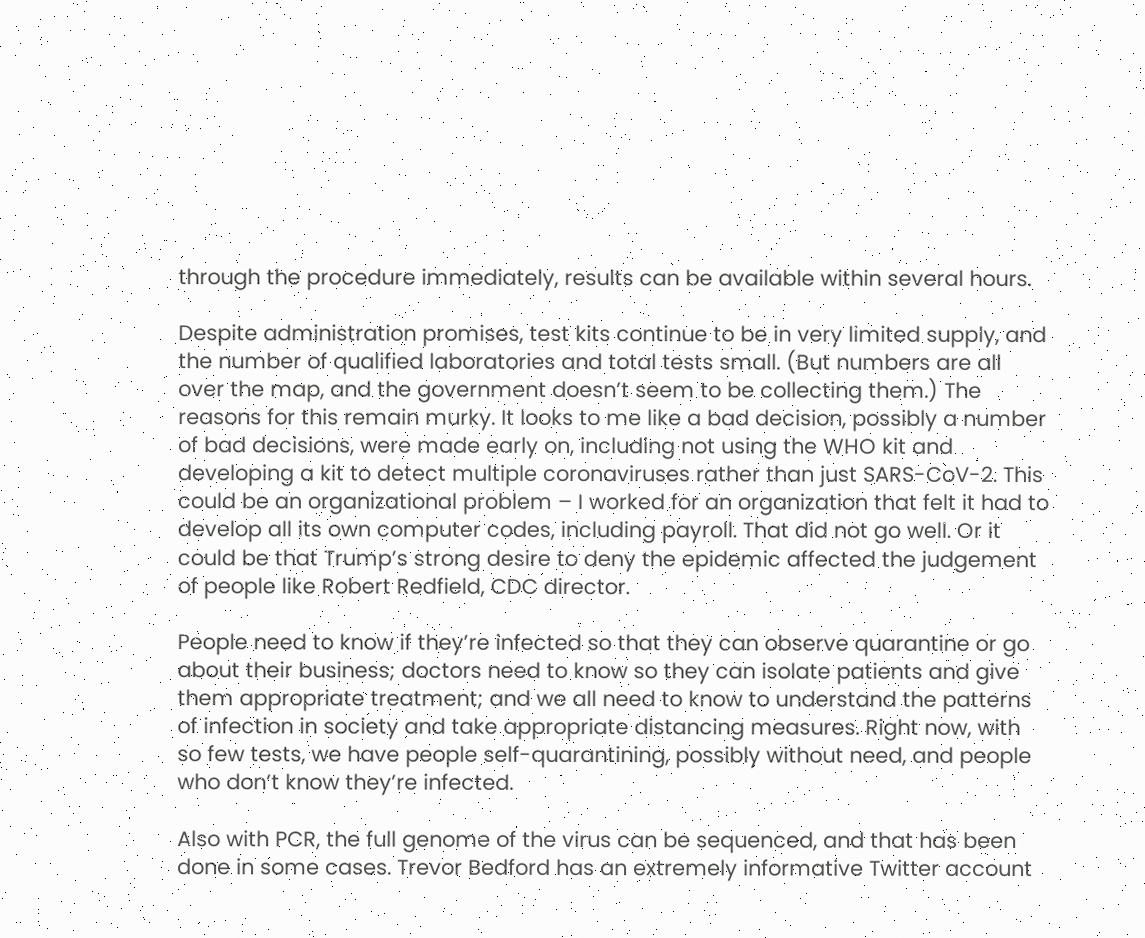through the procedure immediately, results can be available within several hours.

Despite administration promises, test kits continue to be in very limited supply, and the number of qualified laboratories and total tests small. (But numbers are all over the map, and the government doesn’t seem to be collecting them.) The reasons for this remain murky. It looks to me like a bad decision, possibly a number of bad decisions, were made early on, including not using the WHO kit and developing a kit to detect multiple coronaviruses rather than just SARS-CoV-2. This could be an organizational problem – I worked for an organization that felt it had to develop all its own computer codes, including payroll. That did not go well. Or it could be that Trump’s strong desire to deny the epidemic affected the judgement of people like Robert Redfield, CDC director.

People need to know if they’re infected so that they can observe quarantine or go about their business; doctors need to know so they can isolate patients and give them appropriate treatment; and we all need to know to understand the patterns of infection in society and take appropriate distancing measures. Right now, with so few tests, we have people self-quarantining, possibly without need, and people who don’t know they’re infected.

Also with PCR, the full genome of the virus can be sequenced, and that has been done in some cases. Trevor Bedford has an extremely informative Twitter account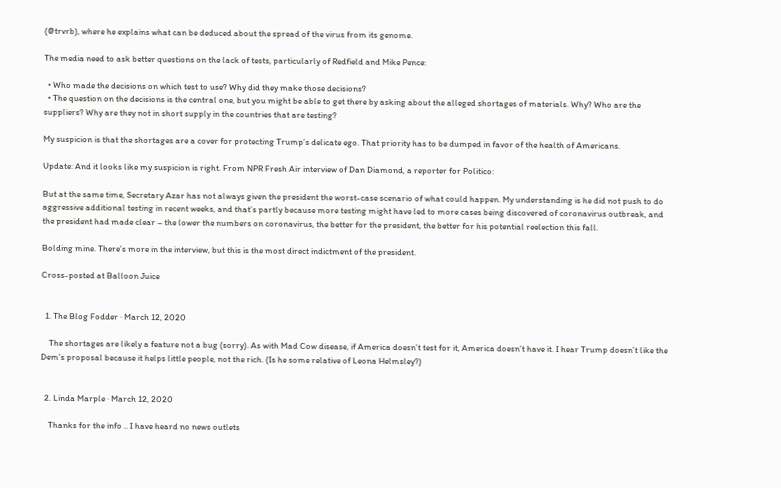(@trvrb), where he explains what can be deduced about the spread of the virus from its genome.

The media need to ask better questions on the lack of tests, particularly of Redfield and Mike Pence:

  • Who made the decisions on which test to use? Why did they make those decisions?
  • The question on the decisions is the central one, but you might be able to get there by asking about the alleged shortages of materials. Why? Who are the suppliers? Why are they not in short supply in the countries that are testing?

My suspicion is that the shortages are a cover for protecting Trump’s delicate ego. That priority has to be dumped in favor of the health of Americans.

Update: And it looks like my suspicion is right. From NPR Fresh Air interview of Dan Diamond, a reporter for Politico:

But at the same time, Secretary Azar has not always given the president the worst-case scenario of what could happen. My understanding is he did not push to do aggressive additional testing in recent weeks, and that’s partly because more testing might have led to more cases being discovered of coronavirus outbreak, and the president had made clear – the lower the numbers on coronavirus, the better for the president, the better for his potential reelection this fall.

Bolding mine. There’s more in the interview, but this is the most direct indictment of the president.

Cross-posted at Balloon Juice


  1. The Blog Fodder · March 12, 2020

    The shortages are likely a feature not a bug (sorry). As with Mad Cow disease, if America doesn’t test for it, America doesn’t have it. I hear Trump doesn’t like the Dem’s proposal because it helps little people, not the rich. (Is he some relative of Leona Helmsley?)


  2. Linda Marple · March 12, 2020

    Thanks for the info .. I have heard no news outlets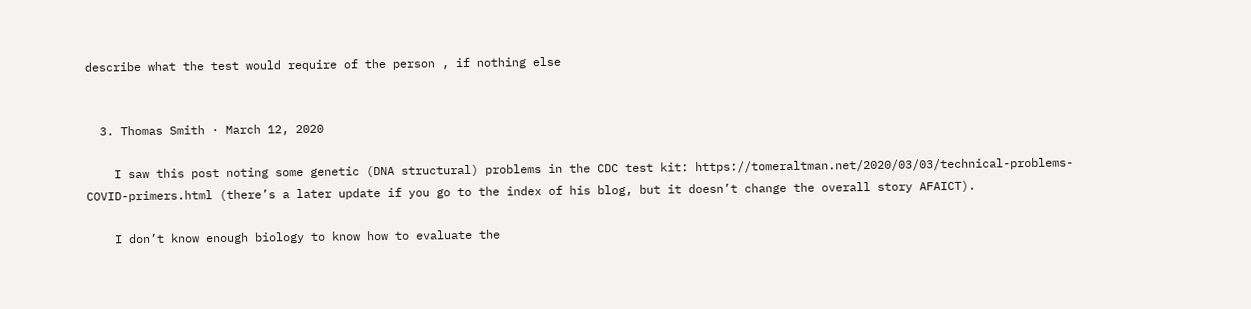describe what the test would require of the person , if nothing else


  3. Thomas Smith · March 12, 2020

    I saw this post noting some genetic (DNA structural) problems in the CDC test kit: https://tomeraltman.net/2020/03/03/technical-problems-COVID-primers.html (there’s a later update if you go to the index of his blog, but it doesn’t change the overall story AFAICT).

    I don’t know enough biology to know how to evaluate the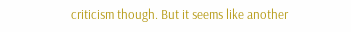criticism though. But it seems like another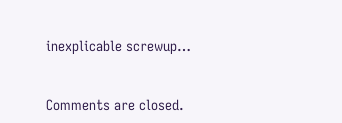inexplicable screwup…


Comments are closed.